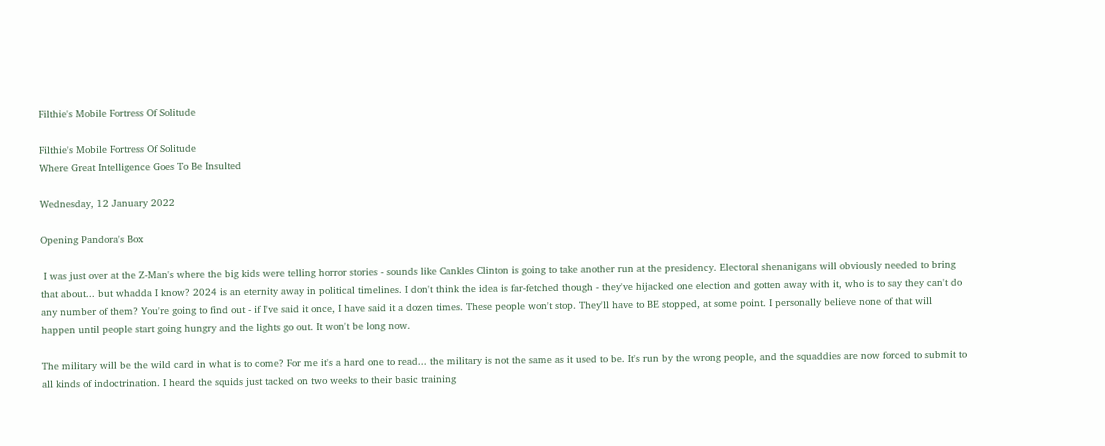Filthie's Mobile Fortress Of Solitude

Filthie's Mobile Fortress Of Solitude
Where Great Intelligence Goes To Be Insulted

Wednesday, 12 January 2022

Opening Pandora's Box

 I was just over at the Z-Man's where the big kids were telling horror stories - sounds like Cankles Clinton is going to take another run at the presidency. Electoral shenanigans will obviously needed to bring that about... but whadda I know? 2024 is an eternity away in political timelines. I don't think the idea is far-fetched though - they've hijacked one election and gotten away with it, who is to say they can't do any number of them? You're going to find out - if I've said it once, I have said it a dozen times. These people won't stop. They'll have to BE stopped, at some point. I personally believe none of that will happen until people start going hungry and the lights go out. It won't be long now.

The military will be the wild card in what is to come? For me it's a hard one to read... the military is not the same as it used to be. It's run by the wrong people, and the squaddies are now forced to submit to all kinds of indoctrination. I heard the squids just tacked on two weeks to their basic training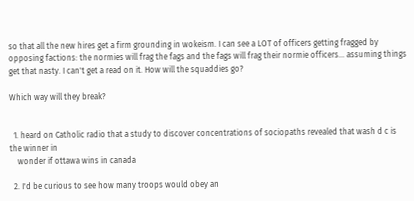so that all the new hires get a firm grounding in wokeism. I can see a LOT of officers getting fragged by opposing factions: the normies will frag the fags and the fags will frag their normie officers... assuming things get that nasty. I can't get a read on it. How will the squaddies go?

Which way will they break?


  1. heard on Catholic radio that a study to discover concentrations of sociopaths revealed that wash d c is the winner in
    wonder if ottawa wins in canada

  2. I'd be curious to see how many troops would obey an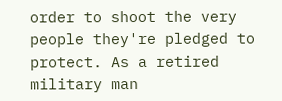order to shoot the very people they're pledged to protect. As a retired military man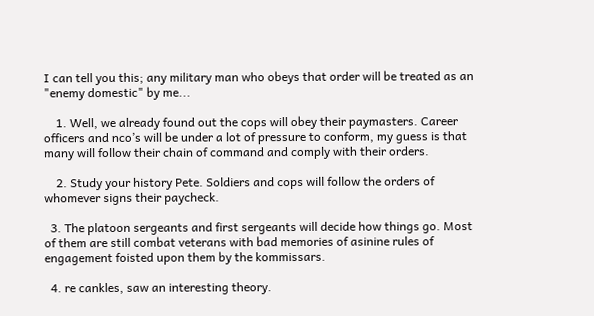I can tell you this; any military man who obeys that order will be treated as an "enemy domestic" by me...

    1. Well, we already found out the cops will obey their paymasters. Career officers and nco’s will be under a lot of pressure to conform, my guess is that many will follow their chain of command and comply with their orders.

    2. Study your history Pete. Soldiers and cops will follow the orders of whomever signs their paycheck.

  3. The platoon sergeants and first sergeants will decide how things go. Most of them are still combat veterans with bad memories of asinine rules of engagement foisted upon them by the kommissars.

  4. re cankles, saw an interesting theory.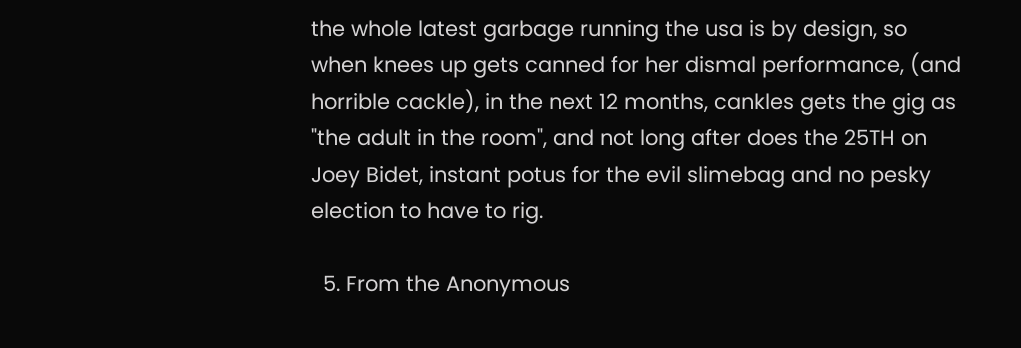the whole latest garbage running the usa is by design, so when knees up gets canned for her dismal performance, (and horrible cackle), in the next 12 months, cankles gets the gig as "the adult in the room", and not long after does the 25TH on Joey Bidet, instant potus for the evil slimebag and no pesky election to have to rig.

  5. From the Anonymous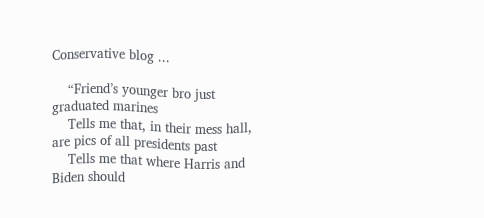Conservative blog ...

    “Friend’s younger bro just graduated marines
    Tells me that, in their mess hall, are pics of all presidents past
    Tells me that where Harris and Biden should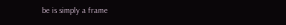be is simply a frame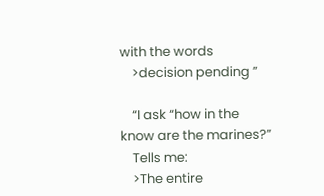with the words
    >decision pending ”

    “I ask “how in the know are the marines?”
    Tells me:
    >The entire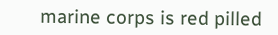marine corps is red pilled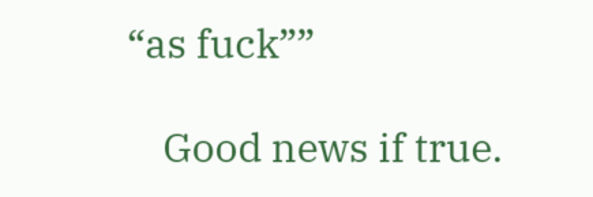“as fuck””

    Good news if true.